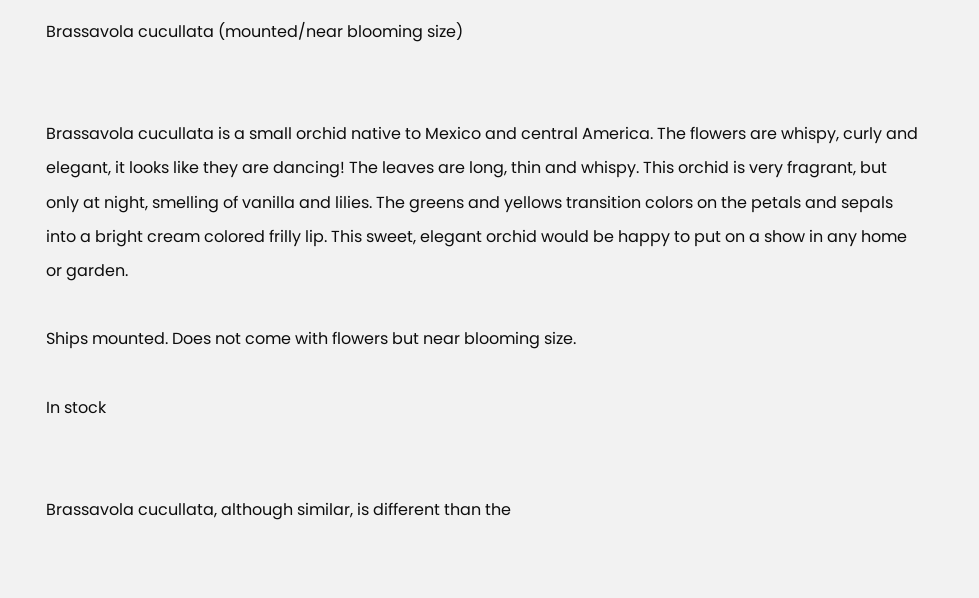Brassavola cucullata (mounted/near blooming size)


Brassavola cucullata is a small orchid native to Mexico and central America. The flowers are whispy, curly and elegant, it looks like they are dancing! The leaves are long, thin and whispy. This orchid is very fragrant, but only at night, smelling of vanilla and lilies. The greens and yellows transition colors on the petals and sepals into a bright cream colored frilly lip. This sweet, elegant orchid would be happy to put on a show in any home or garden.

Ships mounted. Does not come with flowers but near blooming size.

In stock


Brassavola cucullata, although similar, is different than the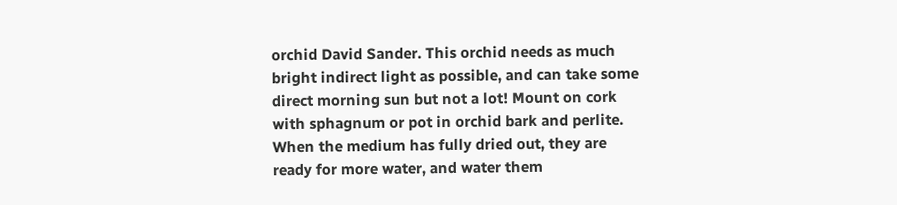orchid David Sander. This orchid needs as much bright indirect light as possible, and can take some direct morning sun but not a lot! Mount on cork with sphagnum or pot in orchid bark and perlite. When the medium has fully dried out, they are ready for more water, and water them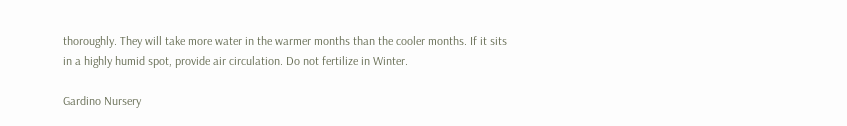thoroughly. They will take more water in the warmer months than the cooler months. If it sits in a highly humid spot, provide air circulation. Do not fertilize in Winter.

Gardino Nursery